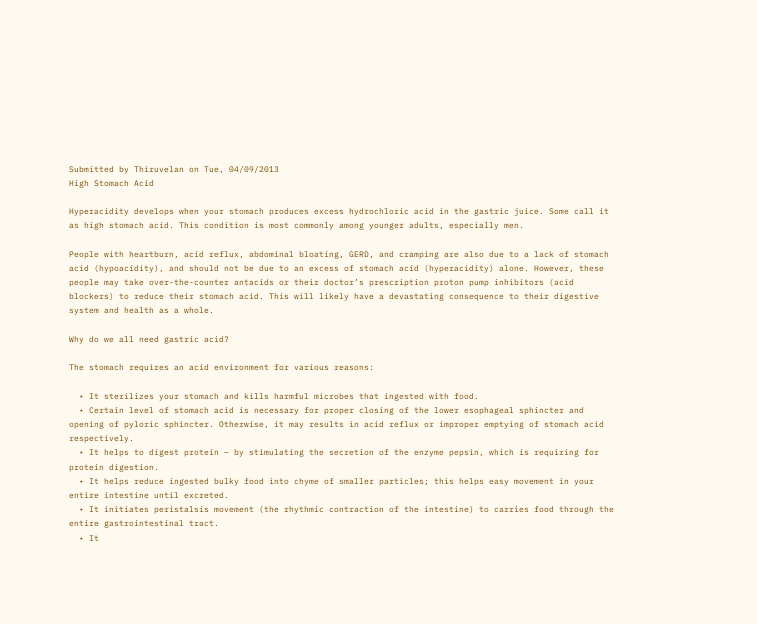Submitted by Thiruvelan on Tue, 04/09/2013
High Stomach Acid

Hyperacidity develops when your stomach produces excess hydrochloric acid in the gastric juice. Some call it as high stomach acid. This condition is most commonly among younger adults, especially men.

People with heartburn, acid reflux, abdominal bloating, GERD, and cramping are also due to a lack of stomach acid (hypoacidity), and should not be due to an excess of stomach acid (hyperacidity) alone. However, these people may take over-the-counter antacids or their doctor’s prescription proton pump inhibitors (acid blockers) to reduce their stomach acid. This will likely have a devastating consequence to their digestive system and health as a whole.

Why do we all need gastric acid?

The stomach requires an acid environment for various reasons:

  • It sterilizes your stomach and kills harmful microbes that ingested with food.
  • Certain level of stomach acid is necessary for proper closing of the lower esophageal sphincter and opening of pyloric sphincter. Otherwise, it may results in acid reflux or improper emptying of stomach acid respectively.
  • It helps to digest protein – by stimulating the secretion of the enzyme pepsin, which is requiring for protein digestion.
  • It helps reduce ingested bulky food into chyme of smaller particles; this helps easy movement in your entire intestine until excreted.
  • It initiates peristalsis movement (the rhythmic contraction of the intestine) to carries food through the entire gastrointestinal tract.
  • It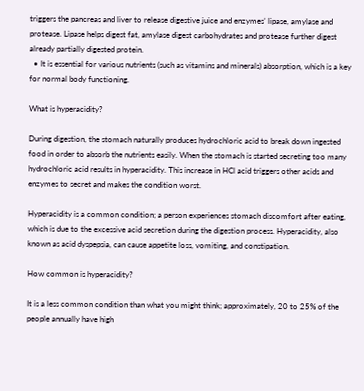triggers the pancreas and liver to release digestive juice and enzymes’ lipase, amylase and protease. Lipase helps digest fat, amylase digest carbohydrates and protease further digest already partially digested protein.
  • It is essential for various nutrients (such as vitamins and minerals) absorption, which is a key for normal body functioning.

What is hyperacidity?

During digestion, the stomach naturally produces hydrochloric acid to break down ingested food in order to absorb the nutrients easily. When the stomach is started secreting too many hydrochloric acid results in hyperacidity. This increase in HCl acid triggers other acids and enzymes to secret and makes the condition worst.

Hyperacidity is a common condition; a person experiences stomach discomfort after eating, which is due to the excessive acid secretion during the digestion process. Hyperacidity, also known as acid dyspepsia, can cause appetite loss, vomiting, and constipation.

How common is hyperacidity?

It is a less common condition than what you might think; approximately, 20 to 25% of the people annually have high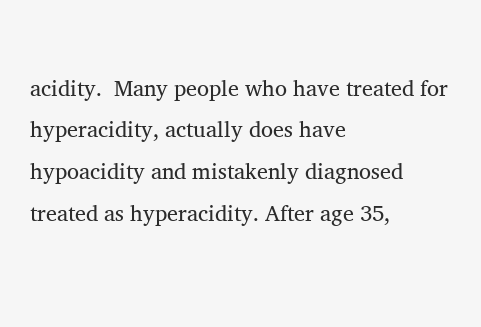acidity.  Many people who have treated for hyperacidity, actually does have hypoacidity and mistakenly diagnosed treated as hyperacidity. After age 35,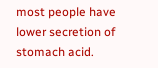most people have lower secretion of stomach acid.